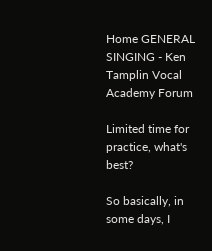Home GENERAL SINGING - Ken Tamplin Vocal Academy Forum

Limited time for practice, what's best?

So basically, in some days, I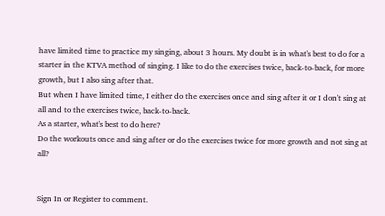have limited time to practice my singing, about 3 hours. My doubt is in what's best to do for a starter in the KTVA method of singing. I like to do the exercises twice, back-to-back, for more growth, but I also sing after that.
But when I have limited time, I either do the exercises once and sing after it or I don't sing at all and to the exercises twice, back-to-back.
As a starter, what's best to do here?
Do the workouts once and sing after or do the exercises twice for more growth and not sing at all?


Sign In or Register to comment.